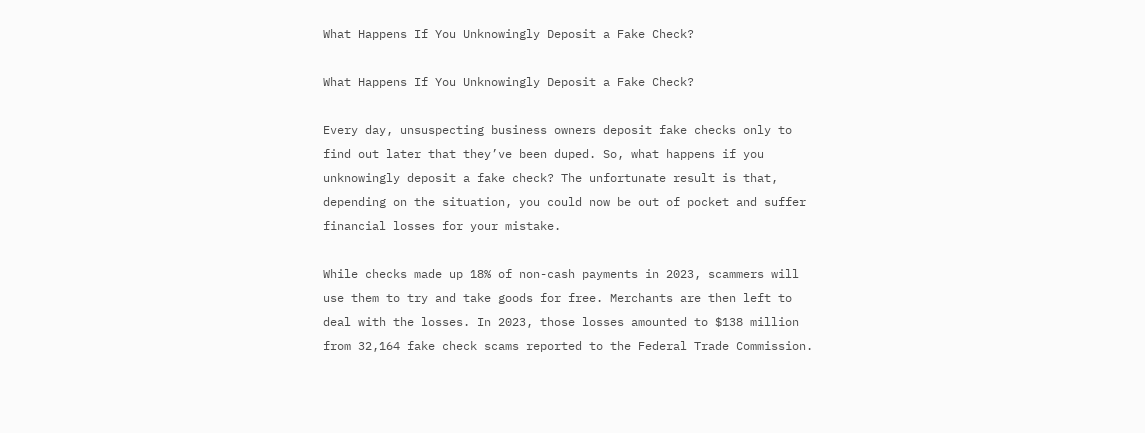What Happens If You Unknowingly Deposit a Fake Check?

What Happens If You Unknowingly Deposit a Fake Check?

Every day, unsuspecting business owners deposit fake checks only to find out later that they’ve been duped. So, what happens if you unknowingly deposit a fake check? The unfortunate result is that, depending on the situation, you could now be out of pocket and suffer financial losses for your mistake.

While checks made up 18% of non-cash payments in 2023, scammers will use them to try and take goods for free. Merchants are then left to deal with the losses. In 2023, those losses amounted to $138 million from 32,164 fake check scams reported to the Federal Trade Commission.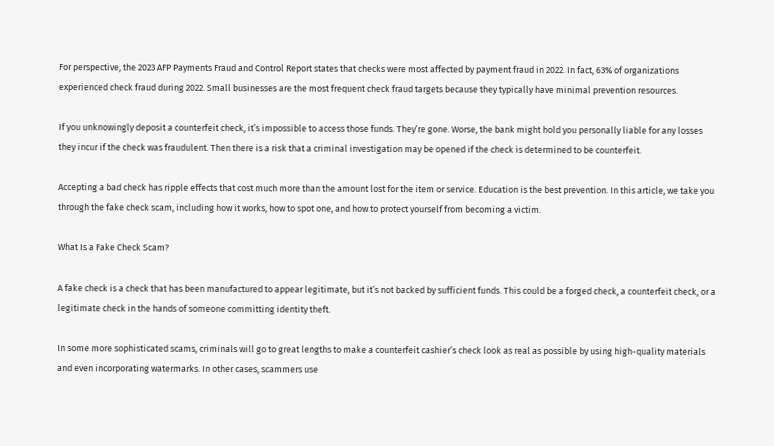For perspective, the 2023 AFP Payments Fraud and Control Report states that checks were most affected by payment fraud in 2022. In fact, 63% of organizations experienced check fraud during 2022. Small businesses are the most frequent check fraud targets because they typically have minimal prevention resources.

If you unknowingly deposit a counterfeit check, it’s impossible to access those funds. They’re gone. Worse, the bank might hold you personally liable for any losses they incur if the check was fraudulent. Then there is a risk that a criminal investigation may be opened if the check is determined to be counterfeit.

Accepting a bad check has ripple effects that cost much more than the amount lost for the item or service. Education is the best prevention. In this article, we take you through the fake check scam, including how it works, how to spot one, and how to protect yourself from becoming a victim.

What Is a Fake Check Scam?

A fake check is a check that has been manufactured to appear legitimate, but it’s not backed by sufficient funds. This could be a forged check, a counterfeit check, or a legitimate check in the hands of someone committing identity theft.

In some more sophisticated scams, criminals will go to great lengths to make a counterfeit cashier’s check look as real as possible by using high-quality materials and even incorporating watermarks. In other cases, scammers use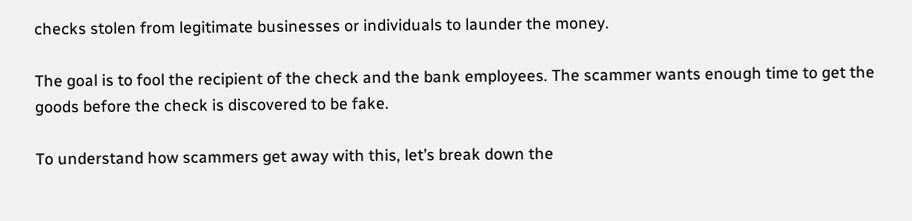checks stolen from legitimate businesses or individuals to launder the money.

The goal is to fool the recipient of the check and the bank employees. The scammer wants enough time to get the goods before the check is discovered to be fake.

To understand how scammers get away with this, let’s break down the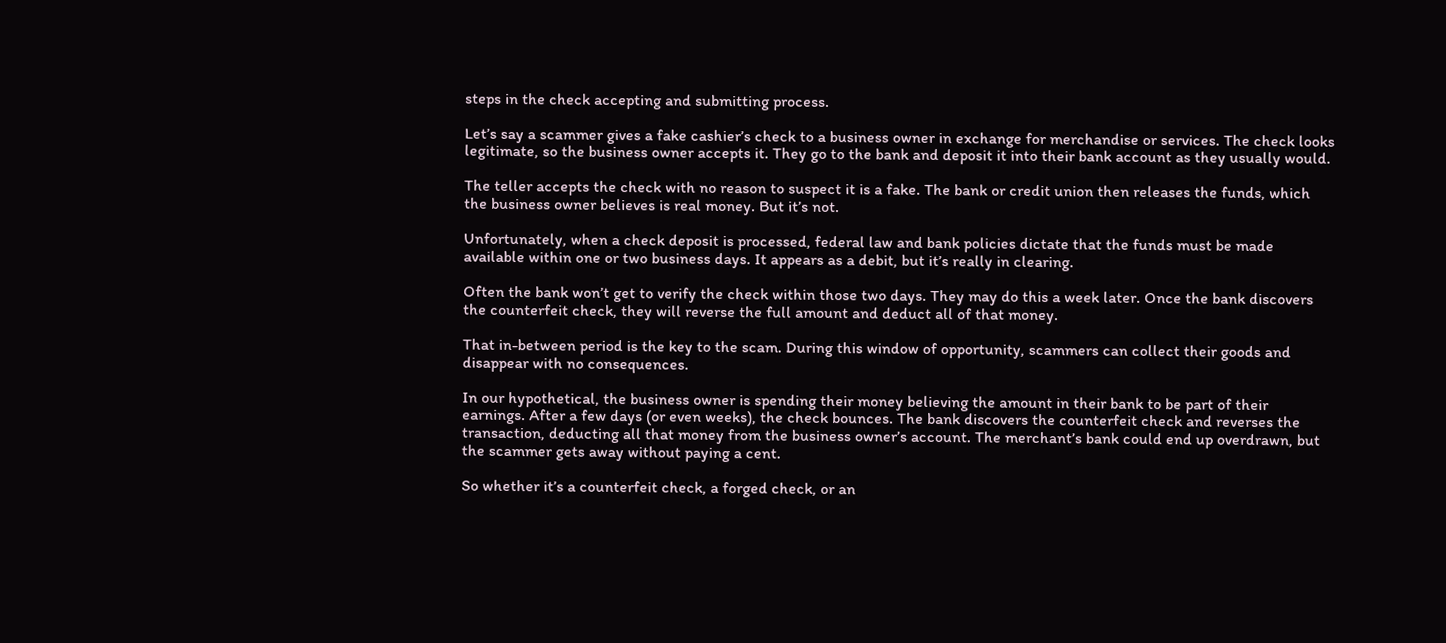steps in the check accepting and submitting process.

Let’s say a scammer gives a fake cashier’s check to a business owner in exchange for merchandise or services. The check looks legitimate, so the business owner accepts it. They go to the bank and deposit it into their bank account as they usually would.

The teller accepts the check with no reason to suspect it is a fake. The bank or credit union then releases the funds, which the business owner believes is real money. But it’s not.

Unfortunately, when a check deposit is processed, federal law and bank policies dictate that the funds must be made available within one or two business days. It appears as a debit, but it’s really in clearing.

Often the bank won’t get to verify the check within those two days. They may do this a week later. Once the bank discovers the counterfeit check, they will reverse the full amount and deduct all of that money.

That in-between period is the key to the scam. During this window of opportunity, scammers can collect their goods and disappear with no consequences.

In our hypothetical, the business owner is spending their money believing the amount in their bank to be part of their earnings. After a few days (or even weeks), the check bounces. The bank discovers the counterfeit check and reverses the transaction, deducting all that money from the business owner’s account. The merchant’s bank could end up overdrawn, but the scammer gets away without paying a cent.

So whether it’s a counterfeit check, a forged check, or an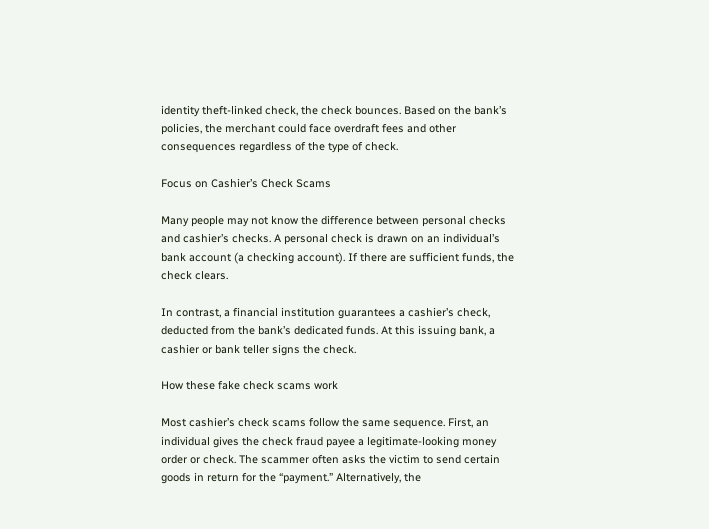identity theft-linked check, the check bounces. Based on the bank’s policies, the merchant could face overdraft fees and other consequences regardless of the type of check.

Focus on Cashier’s Check Scams

Many people may not know the difference between personal checks and cashier’s checks. A personal check is drawn on an individual’s bank account (a checking account). If there are sufficient funds, the check clears.

In contrast, a financial institution guarantees a cashier’s check, deducted from the bank’s dedicated funds. At this issuing bank, a cashier or bank teller signs the check.

How these fake check scams work

Most cashier’s check scams follow the same sequence. First, an individual gives the check fraud payee a legitimate-looking money order or check. The scammer often asks the victim to send certain goods in return for the “payment.” Alternatively, the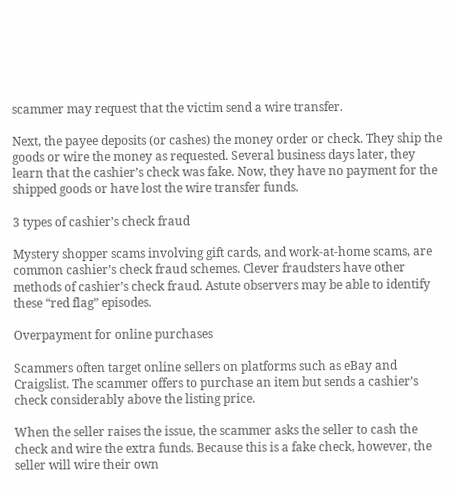scammer may request that the victim send a wire transfer.

Next, the payee deposits (or cashes) the money order or check. They ship the goods or wire the money as requested. Several business days later, they learn that the cashier’s check was fake. Now, they have no payment for the shipped goods or have lost the wire transfer funds.

3 types of cashier’s check fraud

Mystery shopper scams involving gift cards, and work-at-home scams, are common cashier’s check fraud schemes. Clever fraudsters have other methods of cashier’s check fraud. Astute observers may be able to identify these “red flag” episodes.

Overpayment for online purchases

Scammers often target online sellers on platforms such as eBay and Craigslist. The scammer offers to purchase an item but sends a cashier’s check considerably above the listing price.

When the seller raises the issue, the scammer asks the seller to cash the check and wire the extra funds. Because this is a fake check, however, the seller will wire their own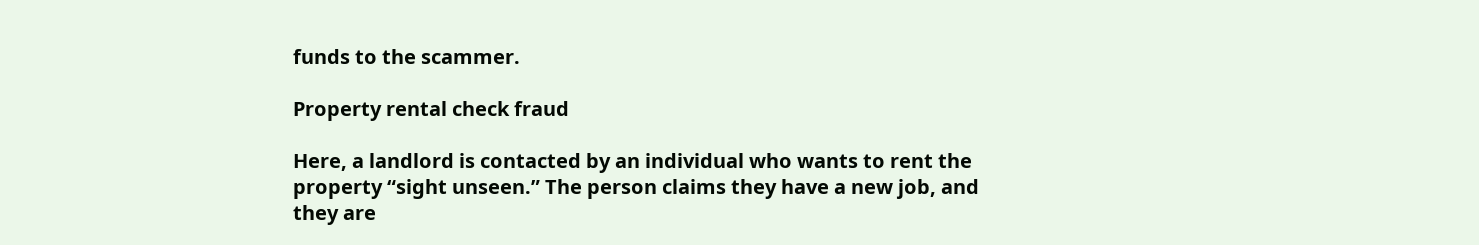funds to the scammer.

Property rental check fraud

Here, a landlord is contacted by an individual who wants to rent the property “sight unseen.” The person claims they have a new job, and they are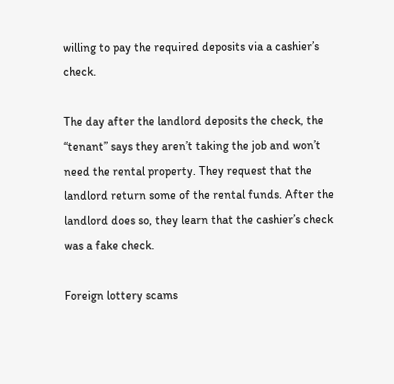willing to pay the required deposits via a cashier’s check.

The day after the landlord deposits the check, the “tenant” says they aren’t taking the job and won’t need the rental property. They request that the landlord return some of the rental funds. After the landlord does so, they learn that the cashier’s check was a fake check.

Foreign lottery scams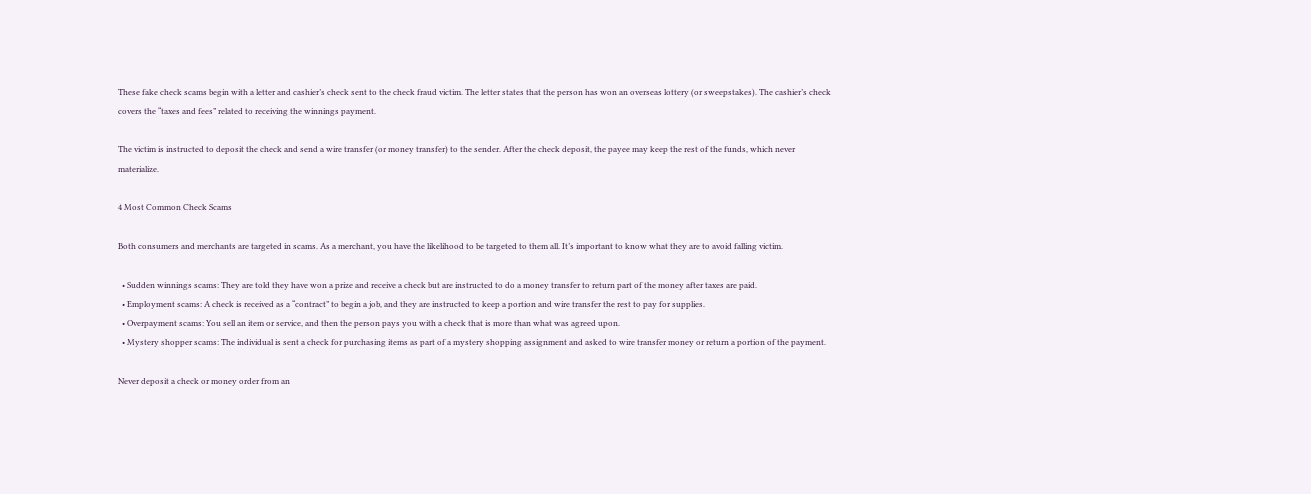These fake check scams begin with a letter and cashier’s check sent to the check fraud victim. The letter states that the person has won an overseas lottery (or sweepstakes). The cashier’s check covers the “taxes and fees” related to receiving the winnings payment.

The victim is instructed to deposit the check and send a wire transfer (or money transfer) to the sender. After the check deposit, the payee may keep the rest of the funds, which never materialize.

4 Most Common Check Scams

Both consumers and merchants are targeted in scams. As a merchant, you have the likelihood to be targeted to them all. It’s important to know what they are to avoid falling victim.

  • Sudden winnings scams: They are told they have won a prize and receive a check but are instructed to do a money transfer to return part of the money after taxes are paid.
  • Employment scams: A check is received as a “contract” to begin a job, and they are instructed to keep a portion and wire transfer the rest to pay for supplies.
  • Overpayment scams: You sell an item or service, and then the person pays you with a check that is more than what was agreed upon.
  • Mystery shopper scams: The individual is sent a check for purchasing items as part of a mystery shopping assignment and asked to wire transfer money or return a portion of the payment.

Never deposit a check or money order from an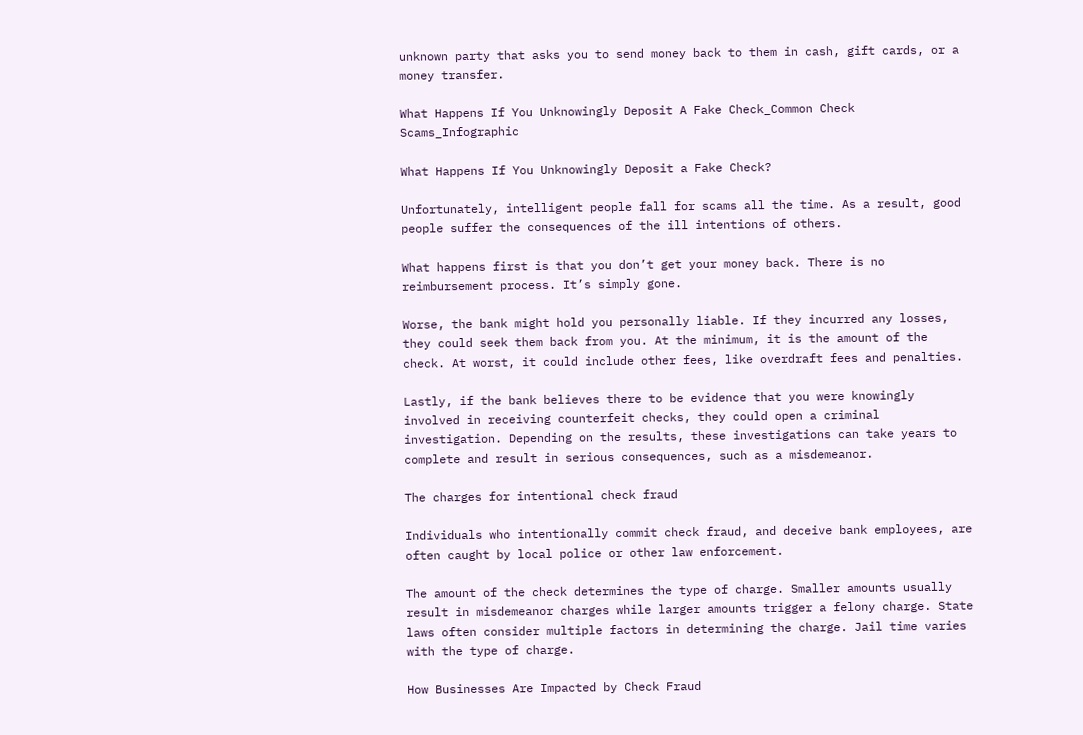unknown party that asks you to send money back to them in cash, gift cards, or a money transfer.

What Happens If You Unknowingly Deposit A Fake Check_Common Check Scams_Infographic

What Happens If You Unknowingly Deposit a Fake Check?

Unfortunately, intelligent people fall for scams all the time. As a result, good people suffer the consequences of the ill intentions of others.

What happens first is that you don’t get your money back. There is no reimbursement process. It’s simply gone.

Worse, the bank might hold you personally liable. If they incurred any losses, they could seek them back from you. At the minimum, it is the amount of the check. At worst, it could include other fees, like overdraft fees and penalties.

Lastly, if the bank believes there to be evidence that you were knowingly involved in receiving counterfeit checks, they could open a criminal investigation. Depending on the results, these investigations can take years to complete and result in serious consequences, such as a misdemeanor.

The charges for intentional check fraud

Individuals who intentionally commit check fraud, and deceive bank employees, are often caught by local police or other law enforcement.

The amount of the check determines the type of charge. Smaller amounts usually result in misdemeanor charges while larger amounts trigger a felony charge. State laws often consider multiple factors in determining the charge. Jail time varies with the type of charge.

How Businesses Are Impacted by Check Fraud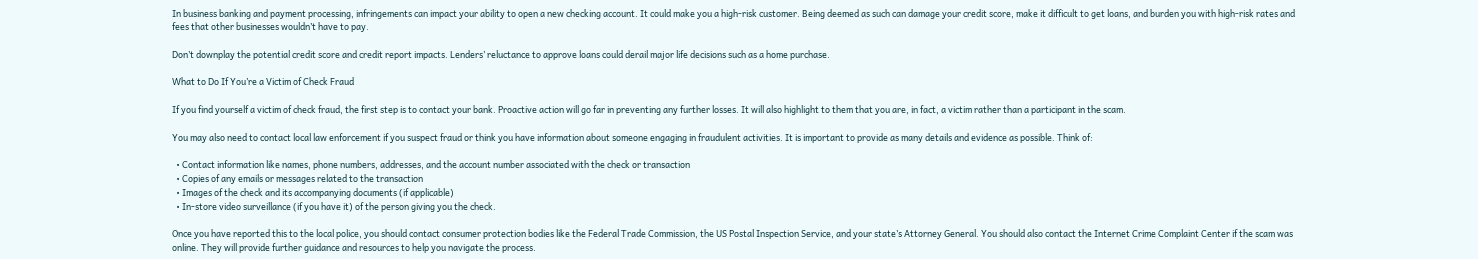In business banking and payment processing, infringements can impact your ability to open a new checking account. It could make you a high-risk customer. Being deemed as such can damage your credit score, make it difficult to get loans, and burden you with high-risk rates and fees that other businesses wouldn’t have to pay.

Don’t downplay the potential credit score and credit report impacts. Lenders’ reluctance to approve loans could derail major life decisions such as a home purchase.

What to Do If You’re a Victim of Check Fraud

If you find yourself a victim of check fraud, the first step is to contact your bank. Proactive action will go far in preventing any further losses. It will also highlight to them that you are, in fact, a victim rather than a participant in the scam.

You may also need to contact local law enforcement if you suspect fraud or think you have information about someone engaging in fraudulent activities. It is important to provide as many details and evidence as possible. Think of:

  • Contact information like names, phone numbers, addresses, and the account number associated with the check or transaction
  • Copies of any emails or messages related to the transaction
  • Images of the check and its accompanying documents (if applicable)
  • In-store video surveillance (if you have it) of the person giving you the check.

Once you have reported this to the local police, you should contact consumer protection bodies like the Federal Trade Commission, the US Postal Inspection Service, and your state’s Attorney General. You should also contact the Internet Crime Complaint Center if the scam was online. They will provide further guidance and resources to help you navigate the process.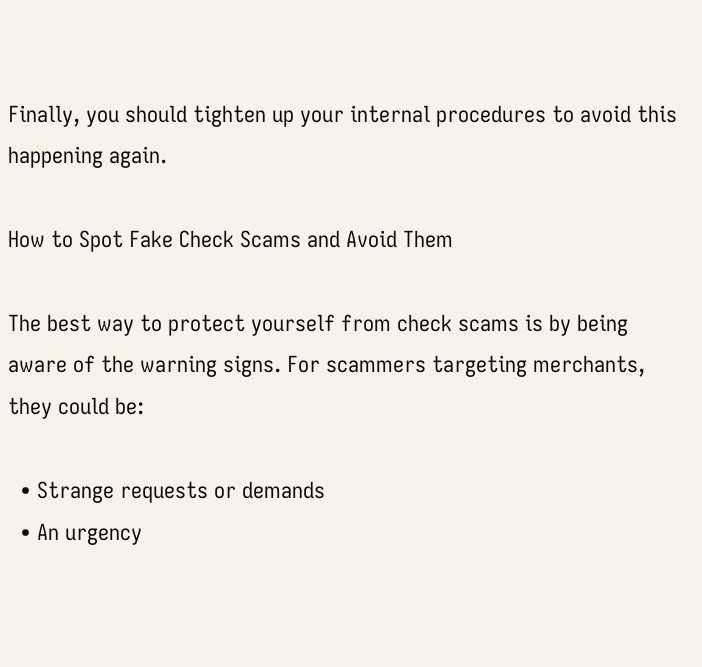Finally, you should tighten up your internal procedures to avoid this happening again.

How to Spot Fake Check Scams and Avoid Them

The best way to protect yourself from check scams is by being aware of the warning signs. For scammers targeting merchants, they could be:

  • Strange requests or demands
  • An urgency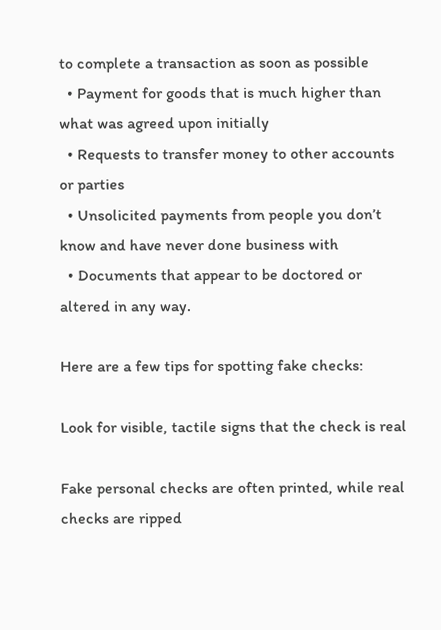to complete a transaction as soon as possible
  • Payment for goods that is much higher than what was agreed upon initially
  • Requests to transfer money to other accounts or parties
  • Unsolicited payments from people you don’t know and have never done business with
  • Documents that appear to be doctored or altered in any way.

Here are a few tips for spotting fake checks:

Look for visible, tactile signs that the check is real

Fake personal checks are often printed, while real checks are ripped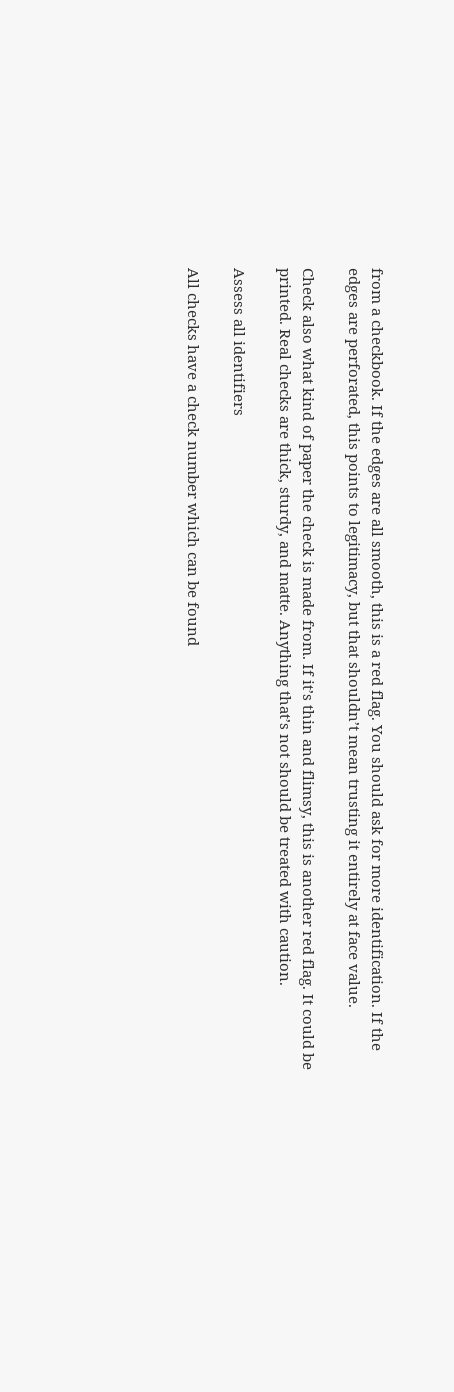from a checkbook. If the edges are all smooth, this is a red flag. You should ask for more identification. If the edges are perforated, this points to legitimacy, but that shouldn’t mean trusting it entirely at face value.

Check also what kind of paper the check is made from. If it’s thin and flimsy, this is another red flag. It could be printed. Real checks are thick, sturdy, and matte. Anything that’s not should be treated with caution.

Assess all identifiers

All checks have a check number which can be found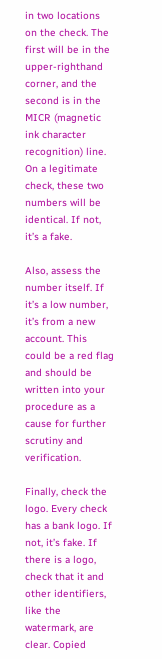in two locations on the check. The first will be in the upper-righthand corner, and the second is in the MICR (magnetic ink character recognition) line. On a legitimate check, these two numbers will be identical. If not, it’s a fake.

Also, assess the number itself. If it’s a low number, it’s from a new account. This could be a red flag and should be written into your procedure as a cause for further scrutiny and verification.

Finally, check the logo. Every check has a bank logo. If not, it’s fake. If there is a logo, check that it and other identifiers, like the watermark, are clear. Copied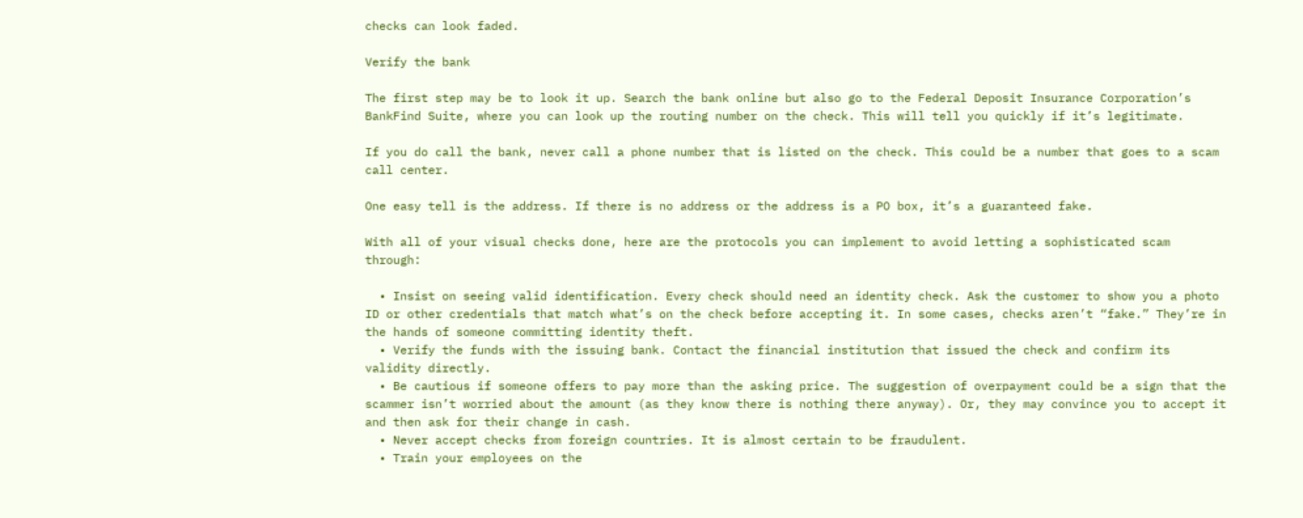checks can look faded.

Verify the bank

The first step may be to look it up. Search the bank online but also go to the Federal Deposit Insurance Corporation’s BankFind Suite, where you can look up the routing number on the check. This will tell you quickly if it’s legitimate.

If you do call the bank, never call a phone number that is listed on the check. This could be a number that goes to a scam call center.

One easy tell is the address. If there is no address or the address is a PO box, it’s a guaranteed fake.

With all of your visual checks done, here are the protocols you can implement to avoid letting a sophisticated scam through:

  • Insist on seeing valid identification. Every check should need an identity check. Ask the customer to show you a photo ID or other credentials that match what’s on the check before accepting it. In some cases, checks aren’t “fake.” They’re in the hands of someone committing identity theft.
  • Verify the funds with the issuing bank. Contact the financial institution that issued the check and confirm its validity directly.
  • Be cautious if someone offers to pay more than the asking price. The suggestion of overpayment could be a sign that the scammer isn’t worried about the amount (as they know there is nothing there anyway). Or, they may convince you to accept it and then ask for their change in cash.
  • Never accept checks from foreign countries. It is almost certain to be fraudulent.
  • Train your employees on the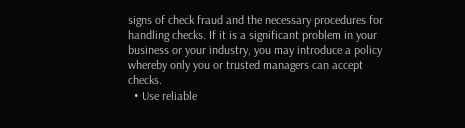signs of check fraud and the necessary procedures for handling checks. If it is a significant problem in your business or your industry, you may introduce a policy whereby only you or trusted managers can accept checks.
  • Use reliable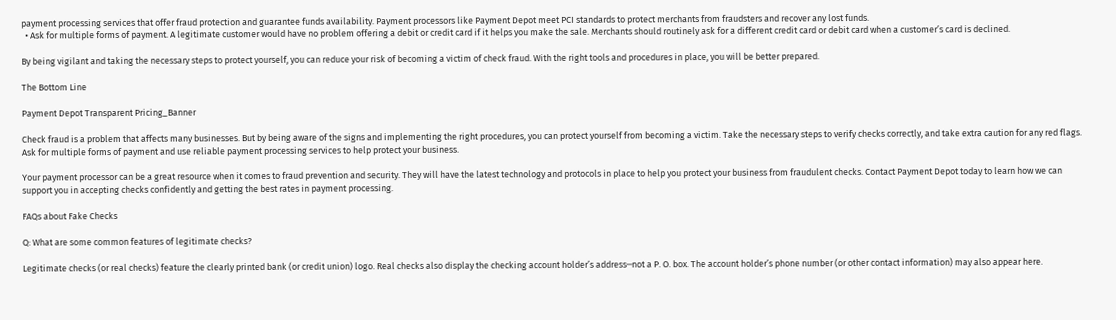payment processing services that offer fraud protection and guarantee funds availability. Payment processors like Payment Depot meet PCI standards to protect merchants from fraudsters and recover any lost funds.
  • Ask for multiple forms of payment. A legitimate customer would have no problem offering a debit or credit card if it helps you make the sale. Merchants should routinely ask for a different credit card or debit card when a customer’s card is declined.

By being vigilant and taking the necessary steps to protect yourself, you can reduce your risk of becoming a victim of check fraud. With the right tools and procedures in place, you will be better prepared.

The Bottom Line

Payment Depot Transparent Pricing_Banner

Check fraud is a problem that affects many businesses. But by being aware of the signs and implementing the right procedures, you can protect yourself from becoming a victim. Take the necessary steps to verify checks correctly, and take extra caution for any red flags. Ask for multiple forms of payment and use reliable payment processing services to help protect your business.

Your payment processor can be a great resource when it comes to fraud prevention and security. They will have the latest technology and protocols in place to help you protect your business from fraudulent checks. Contact Payment Depot today to learn how we can support you in accepting checks confidently and getting the best rates in payment processing.

FAQs about Fake Checks

Q: What are some common features of legitimate checks?

Legitimate checks (or real checks) feature the clearly printed bank (or credit union) logo. Real checks also display the checking account holder’s address─not a P. O. box. The account holder’s phone number (or other contact information) may also appear here.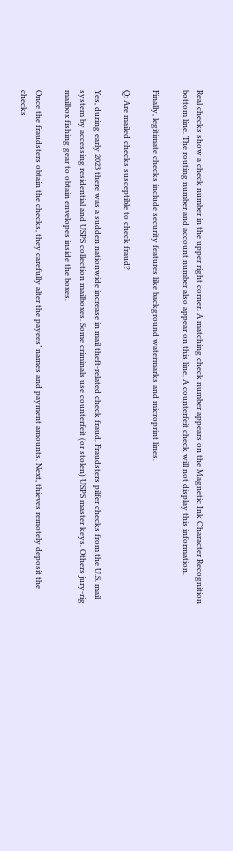Real checks show a check number in the upper right corner. A matching check number appears on the Magnetic Ink Character Recognition bottom line. The routing number and account number also appear on this line. A counterfeit check will not display this information.

Finally, legitimate checks include security features like background watermarks and microprint lines.

Q: Are mailed checks susceptible to check fraud?

Yes, during early 2023 there was a sudden nationwide increase in mail theft-related check fraud. Fraudsters pilfer checks from the U.S. mail system by accessing residential and USPS collection mailboxes. Some criminals use counterfeit (or stolen) USPS master keys. Others jury-rig mailbox fishing gear to obtain envelopes inside the boxes.

Once the fraudsters obtain the checks, they carefully alter the payees’ names and payment amounts. Next, thieves remotely deposit the checks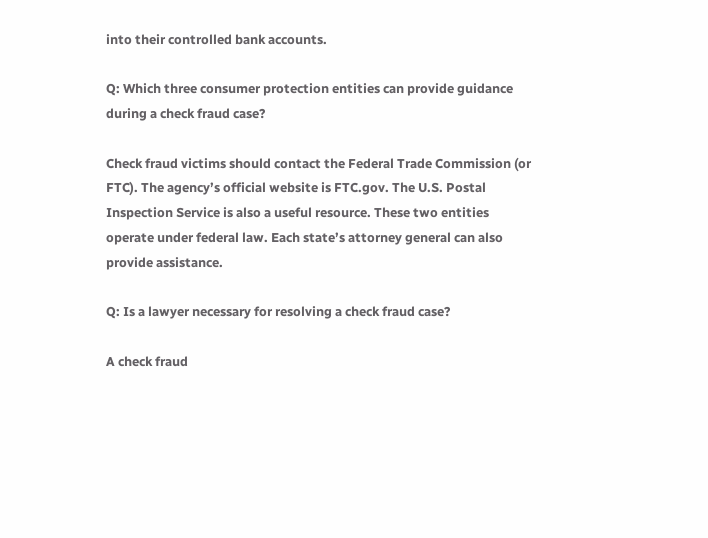into their controlled bank accounts.

Q: Which three consumer protection entities can provide guidance during a check fraud case?

Check fraud victims should contact the Federal Trade Commission (or FTC). The agency’s official website is FTC.gov. The U.S. Postal Inspection Service is also a useful resource. These two entities operate under federal law. Each state’s attorney general can also provide assistance.

Q: Is a lawyer necessary for resolving a check fraud case?

A check fraud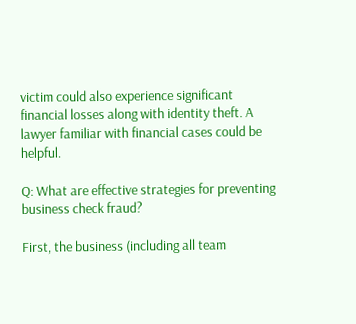victim could also experience significant financial losses along with identity theft. A lawyer familiar with financial cases could be helpful.

Q: What are effective strategies for preventing business check fraud?

First, the business (including all team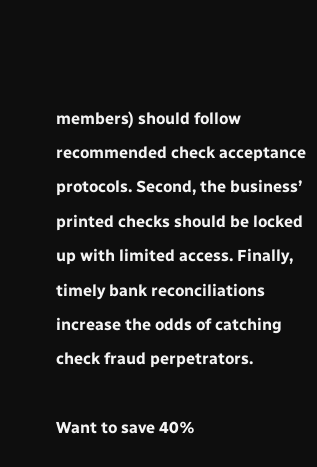members) should follow recommended check acceptance protocols. Second, the business’ printed checks should be locked up with limited access. Finally, timely bank reconciliations increase the odds of catching check fraud perpetrators.

Want to save 40%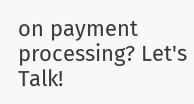on payment processing? Let's Talk!